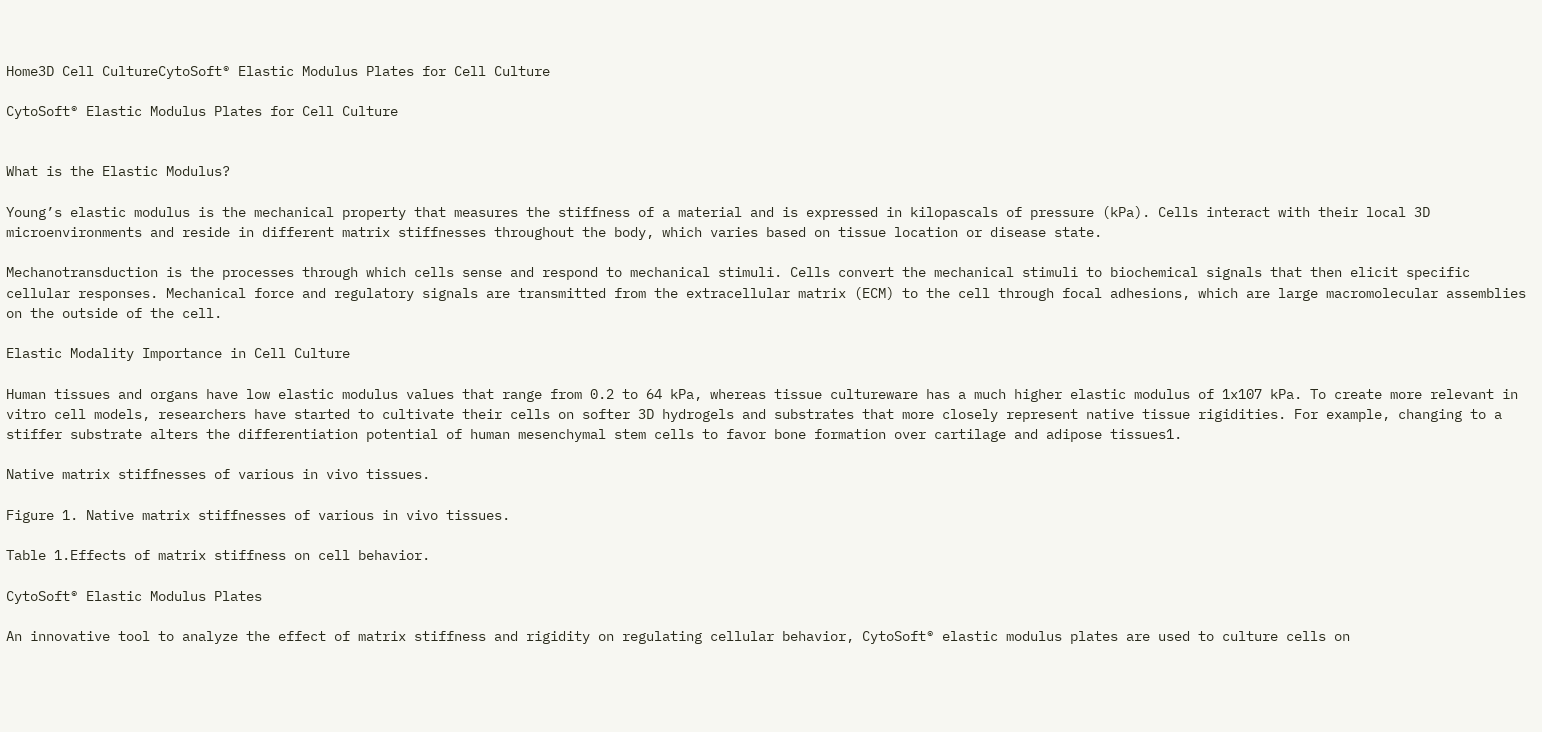Home3D Cell CultureCytoSoft® Elastic Modulus Plates for Cell Culture

CytoSoft® Elastic Modulus Plates for Cell Culture


What is the Elastic Modulus?

Young’s elastic modulus is the mechanical property that measures the stiffness of a material and is expressed in kilopascals of pressure (kPa). Cells interact with their local 3D microenvironments and reside in different matrix stiffnesses throughout the body, which varies based on tissue location or disease state.

Mechanotransduction is the processes through which cells sense and respond to mechanical stimuli. Cells convert the mechanical stimuli to biochemical signals that then elicit specific cellular responses. Mechanical force and regulatory signals are transmitted from the extracellular matrix (ECM) to the cell through focal adhesions, which are large macromolecular assemblies on the outside of the cell.

Elastic Modality Importance in Cell Culture

Human tissues and organs have low elastic modulus values that range from 0.2 to 64 kPa, whereas tissue cultureware has a much higher elastic modulus of 1x107 kPa. To create more relevant in vitro cell models, researchers have started to cultivate their cells on softer 3D hydrogels and substrates that more closely represent native tissue rigidities. For example, changing to a stiffer substrate alters the differentiation potential of human mesenchymal stem cells to favor bone formation over cartilage and adipose tissues1.

Native matrix stiffnesses of various in vivo tissues.

Figure 1. Native matrix stiffnesses of various in vivo tissues.

Table 1.Effects of matrix stiffness on cell behavior.

CytoSoft® Elastic Modulus Plates

An innovative tool to analyze the effect of matrix stiffness and rigidity on regulating cellular behavior, CytoSoft® elastic modulus plates are used to culture cells on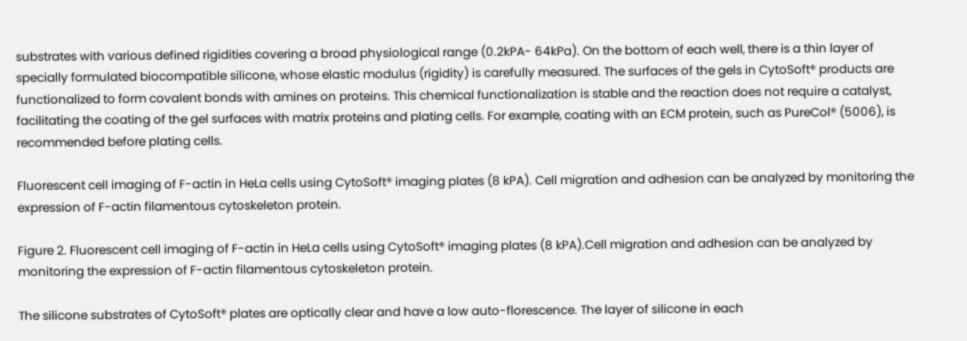substrates with various defined rigidities covering a broad physiological range (0.2kPA- 64kPa). On the bottom of each well, there is a thin layer of specially formulated biocompatible silicone, whose elastic modulus (rigidity) is carefully measured. The surfaces of the gels in CytoSoft® products are functionalized to form covalent bonds with amines on proteins. This chemical functionalization is stable and the reaction does not require a catalyst, facilitating the coating of the gel surfaces with matrix proteins and plating cells. For example, coating with an ECM protein, such as PureCol® (5006), is recommended before plating cells.

Fluorescent cell imaging of F-actin in HeLa cells using CytoSoft® imaging plates (8 kPA). Cell migration and adhesion can be analyzed by monitoring the expression of F-actin filamentous cytoskeleton protein.

Figure 2. Fluorescent cell imaging of F-actin in HeLa cells using CytoSoft® imaging plates (8 kPA).Cell migration and adhesion can be analyzed by monitoring the expression of F-actin filamentous cytoskeleton protein.

The silicone substrates of CytoSoft® plates are optically clear and have a low auto-florescence. The layer of silicone in each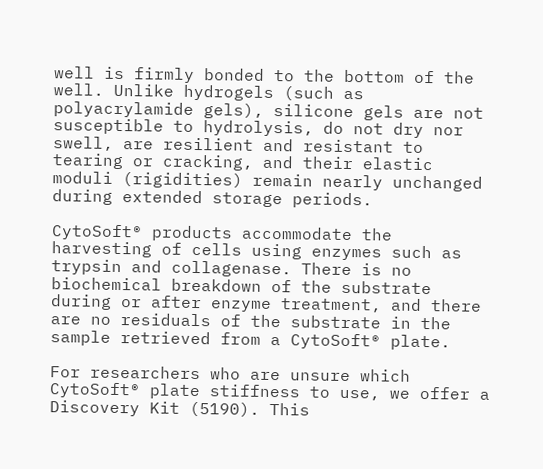well is firmly bonded to the bottom of the well. Unlike hydrogels (such as polyacrylamide gels), silicone gels are not susceptible to hydrolysis, do not dry nor swell, are resilient and resistant to tearing or cracking, and their elastic moduli (rigidities) remain nearly unchanged during extended storage periods.

CytoSoft® products accommodate the harvesting of cells using enzymes such as trypsin and collagenase. There is no biochemical breakdown of the substrate during or after enzyme treatment, and there are no residuals of the substrate in the sample retrieved from a CytoSoft® plate.

For researchers who are unsure which CytoSoft® plate stiffness to use, we offer a Discovery Kit (5190). This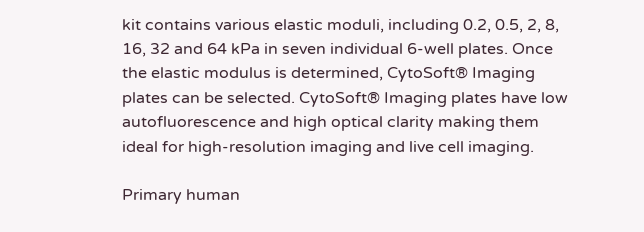kit contains various elastic moduli, including 0.2, 0.5, 2, 8, 16, 32 and 64 kPa in seven individual 6-well plates. Once the elastic modulus is determined, CytoSoft® Imaging plates can be selected. CytoSoft® Imaging plates have low autofluorescence and high optical clarity making them ideal for high-resolution imaging and live cell imaging.

Primary human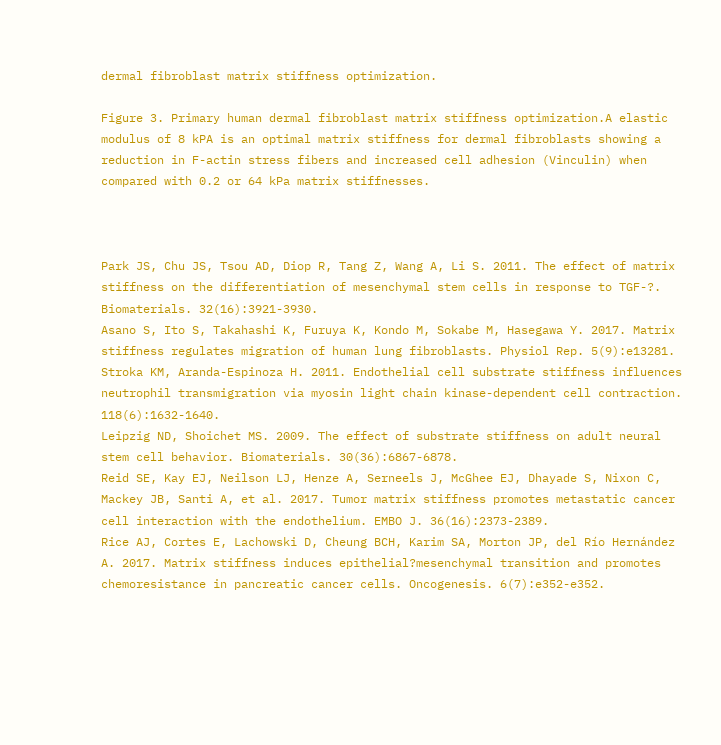dermal fibroblast matrix stiffness optimization.

Figure 3. Primary human dermal fibroblast matrix stiffness optimization.A elastic modulus of 8 kPA is an optimal matrix stiffness for dermal fibroblasts showing a reduction in F-actin stress fibers and increased cell adhesion (Vinculin) when compared with 0.2 or 64 kPa matrix stiffnesses.



Park JS, Chu JS, Tsou AD, Diop R, Tang Z, Wang A, Li S. 2011. The effect of matrix stiffness on the differentiation of mesenchymal stem cells in response to TGF-?. Biomaterials. 32(16):3921-3930.
Asano S, Ito S, Takahashi K, Furuya K, Kondo M, Sokabe M, Hasegawa Y. 2017. Matrix stiffness regulates migration of human lung fibroblasts. Physiol Rep. 5(9):e13281.
Stroka KM, Aranda-Espinoza H. 2011. Endothelial cell substrate stiffness influences neutrophil transmigration via myosin light chain kinase-dependent cell contraction. 118(6):1632-1640.
Leipzig ND, Shoichet MS. 2009. The effect of substrate stiffness on adult neural stem cell behavior. Biomaterials. 30(36):6867-6878.
Reid SE, Kay EJ, Neilson LJ, Henze A, Serneels J, McGhee EJ, Dhayade S, Nixon C, Mackey JB, Santi A, et al. 2017. Tumor matrix stiffness promotes metastatic cancer cell interaction with the endothelium. EMBO J. 36(16):2373-2389.
Rice AJ, Cortes E, Lachowski D, Cheung BCH, Karim SA, Morton JP, del Río Hernández A. 2017. Matrix stiffness induces epithelial?mesenchymal transition and promotes chemoresistance in pancreatic cancer cells. Oncogenesis. 6(7):e352-e352.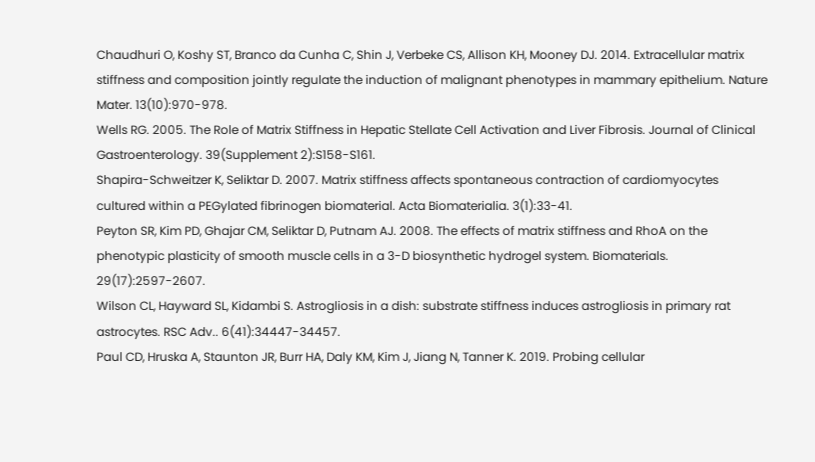Chaudhuri O, Koshy ST, Branco da Cunha C, Shin J, Verbeke CS, Allison KH, Mooney DJ. 2014. Extracellular matrix stiffness and composition jointly regulate the induction of malignant phenotypes in mammary epithelium. Nature Mater. 13(10):970-978.
Wells RG. 2005. The Role of Matrix Stiffness in Hepatic Stellate Cell Activation and Liver Fibrosis. Journal of Clinical Gastroenterology. 39(Supplement 2):S158-S161.
Shapira-Schweitzer K, Seliktar D. 2007. Matrix stiffness affects spontaneous contraction of cardiomyocytes cultured within a PEGylated fibrinogen biomaterial. Acta Biomaterialia. 3(1):33-41.
Peyton SR, Kim PD, Ghajar CM, Seliktar D, Putnam AJ. 2008. The effects of matrix stiffness and RhoA on the phenotypic plasticity of smooth muscle cells in a 3-D biosynthetic hydrogel system. Biomaterials. 29(17):2597-2607.
Wilson CL, Hayward SL, Kidambi S. Astrogliosis in a dish: substrate stiffness induces astrogliosis in primary rat astrocytes. RSC Adv.. 6(41):34447-34457.
Paul CD, Hruska A, Staunton JR, Burr HA, Daly KM, Kim J, Jiang N, Tanner K. 2019. Probing cellular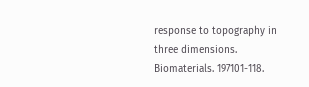response to topography in three dimensions. Biomaterials. 197101-118.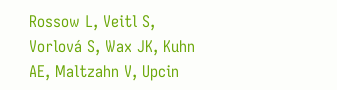Rossow L, Veitl S, Vorlová S, Wax JK, Kuhn AE, Maltzahn V, Upcin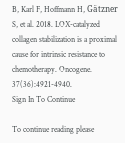B, Karl F, Hoffmann H, Gätzner S, et al. 2018. LOX-catalyzed collagen stabilization is a proximal cause for intrinsic resistance to chemotherapy. Oncogene. 37(36):4921-4940.
Sign In To Continue

To continue reading please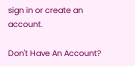sign in or create an account.

Don't Have An Account?